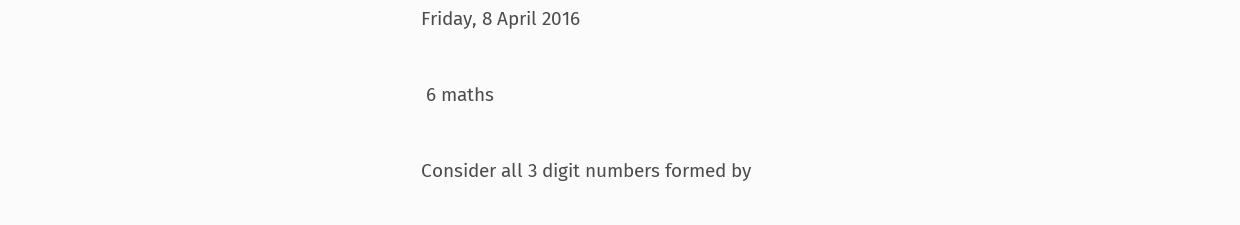Friday, 8 April 2016

 6 maths

Consider all 3 digit numbers formed by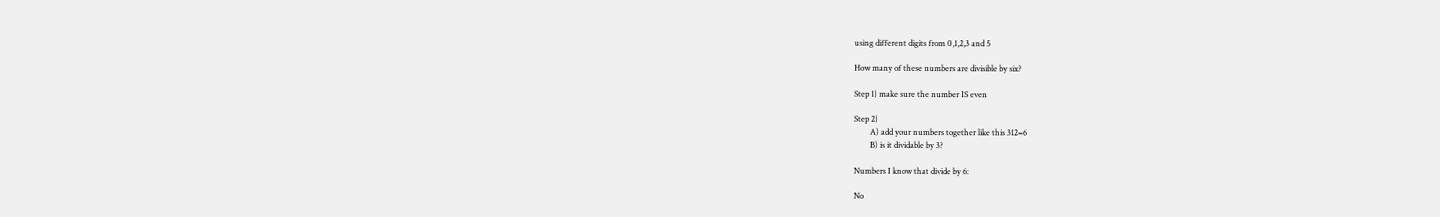using different digits from 0,1,2,3 and 5

How many of these numbers are divisible by six?

Step 1} make sure the number IS even

Step 2}
        A) add your numbers together like this 312=6
        B) is it dividable by 3?

Numbers I know that divide by 6:

No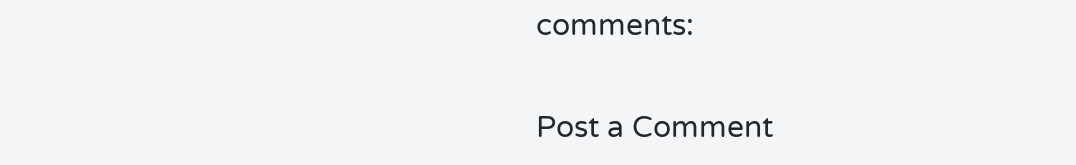comments:

Post a Comment